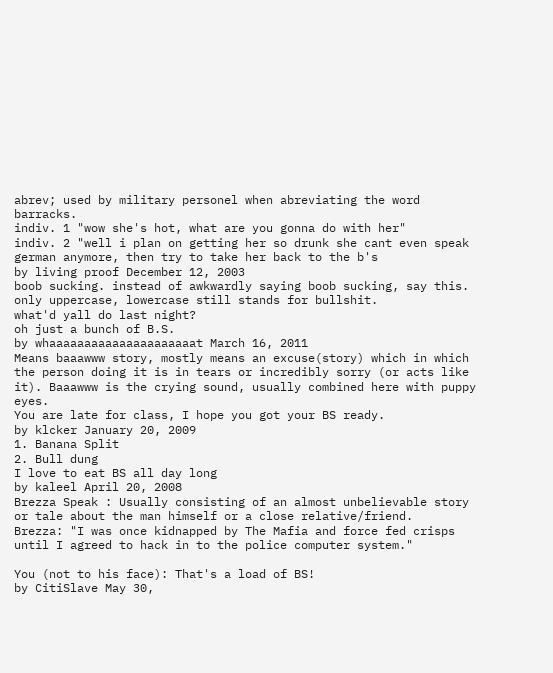abrev; used by military personel when abreviating the word barracks.
indiv. 1 "wow she's hot, what are you gonna do with her"
indiv. 2 "well i plan on getting her so drunk she cant even speak german anymore, then try to take her back to the b's
by living proof December 12, 2003
boob sucking. instead of awkwardly saying boob sucking, say this. only uppercase, lowercase still stands for bullshit.
what'd yall do last night?
oh just a bunch of B.S.
by whaaaaaaaaaaaaaaaaaaaaat March 16, 2011
Means baaawww story, mostly means an excuse(story) which in which the person doing it is in tears or incredibly sorry (or acts like it). Baaawww is the crying sound, usually combined here with puppy eyes.
You are late for class, I hope you got your BS ready.
by klcker January 20, 2009
1. Banana Split
2. Bull dung
I love to eat BS all day long
by kaleel April 20, 2008
Brezza Speak : Usually consisting of an almost unbelievable story or tale about the man himself or a close relative/friend.
Brezza: "I was once kidnapped by The Mafia and force fed crisps until I agreed to hack in to the police computer system."

You (not to his face): That's a load of BS!
by CitiSlave May 30,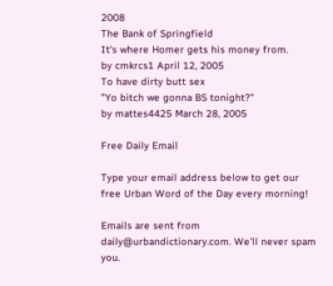2008
The Bank of Springfield
It's where Homer gets his money from.
by cmkrcs1 April 12, 2005
To have dirty butt sex
"Yo bitch we gonna BS tonight?"
by mattes4425 March 28, 2005

Free Daily Email

Type your email address below to get our free Urban Word of the Day every morning!

Emails are sent from daily@urbandictionary.com. We'll never spam you.